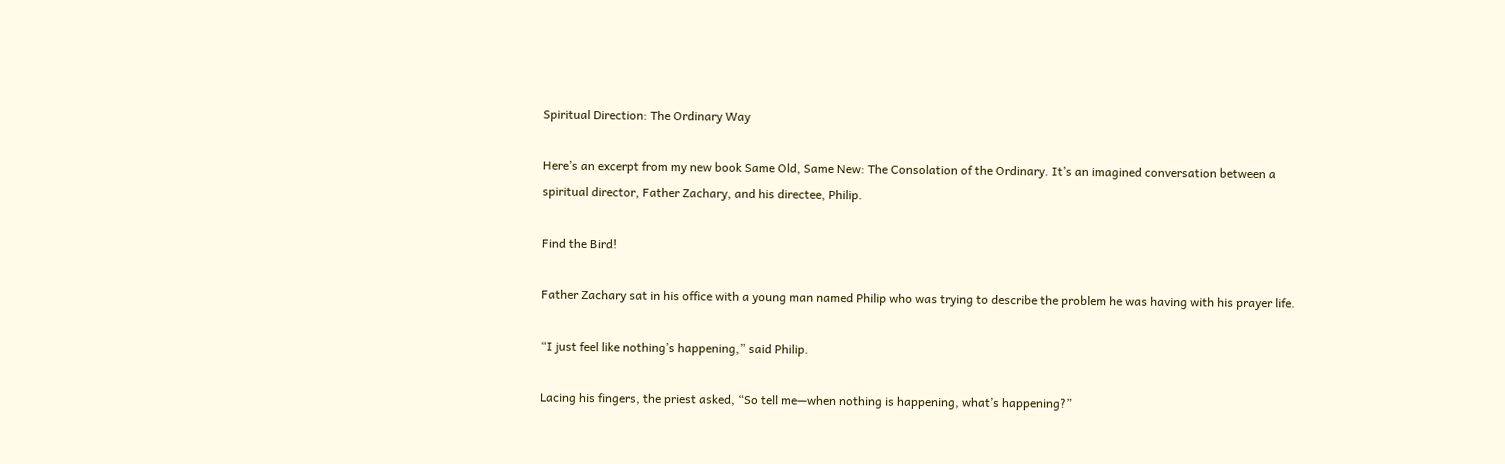Spiritual Direction: The Ordinary Way

Here’s an excerpt from my new book Same Old, Same New: The Consolation of the Ordinary. It’s an imagined conversation between a spiritual director, Father Zachary, and his directee, Philip.

Find the Bird!

Father Zachary sat in his office with a young man named Philip who was trying to describe the problem he was having with his prayer life.

“I just feel like nothing’s happening,” said Philip.

Lacing his fingers, the priest asked, “So tell me—when nothing is happening, what’s happening?”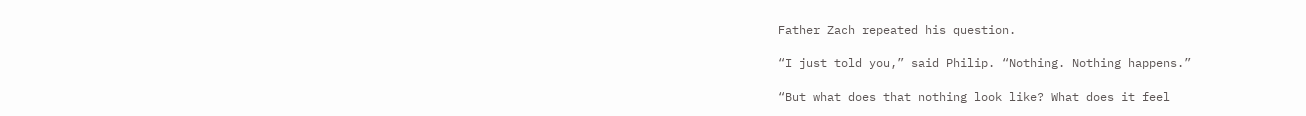Father Zach repeated his question.

“I just told you,” said Philip. “Nothing. Nothing happens.”

“But what does that nothing look like? What does it feel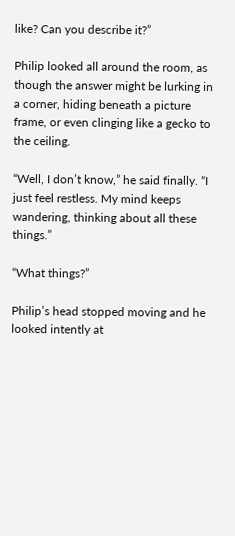like? Can you describe it?”

Philip looked all around the room, as though the answer might be lurking in a corner, hiding beneath a picture frame, or even clinging like a gecko to the ceiling.

“Well, I don’t know,” he said finally. “I just feel restless. My mind keeps wandering, thinking about all these things.”

“What things?”

Philip’s head stopped moving and he looked intently at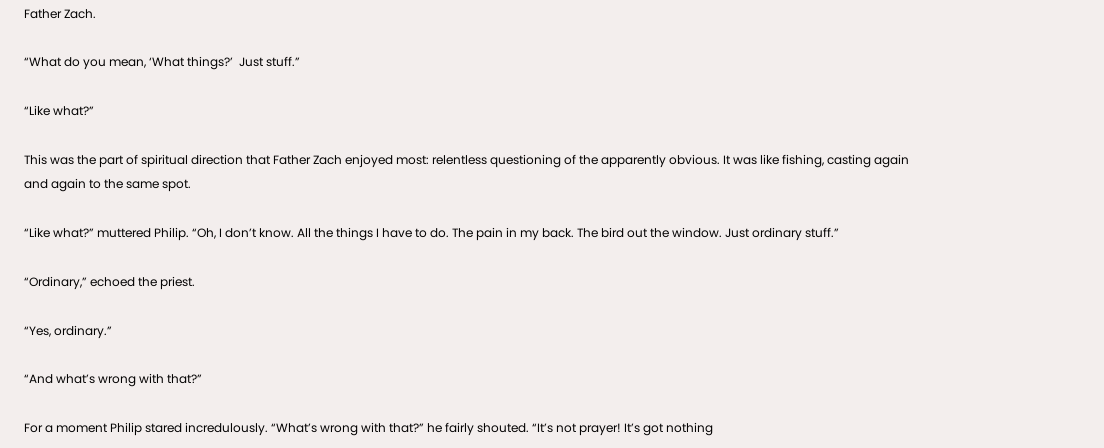Father Zach.

“What do you mean, ‘What things?’  Just stuff.”

“Like what?”

This was the part of spiritual direction that Father Zach enjoyed most: relentless questioning of the apparently obvious. It was like fishing, casting again and again to the same spot.

“Like what?” muttered Philip. “Oh, I don’t know. All the things I have to do. The pain in my back. The bird out the window. Just ordinary stuff.”

“Ordinary,” echoed the priest.

“Yes, ordinary.”

“And what’s wrong with that?”

For a moment Philip stared incredulously. “What’s wrong with that?” he fairly shouted. “It’s not prayer! It’s got nothing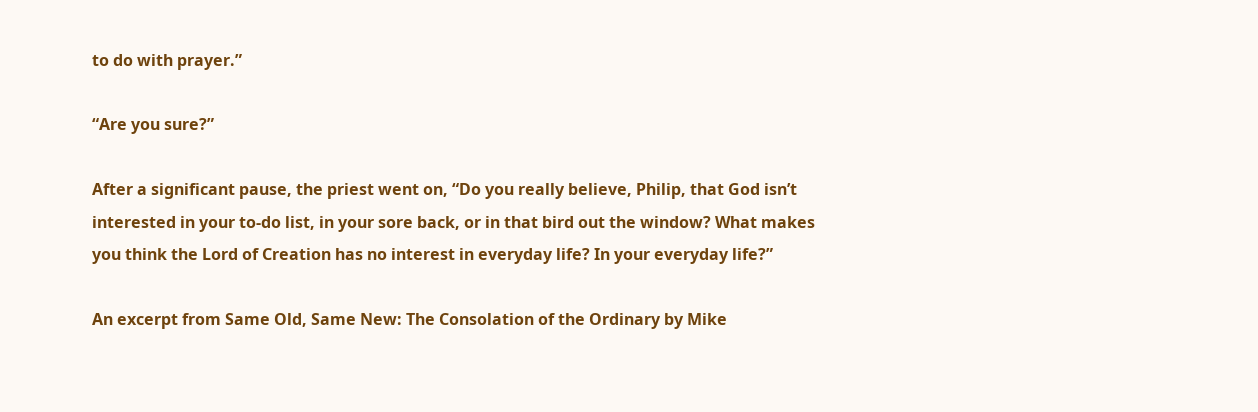to do with prayer.”

“Are you sure?”

After a significant pause, the priest went on, “Do you really believe, Philip, that God isn’t interested in your to-do list, in your sore back, or in that bird out the window? What makes you think the Lord of Creation has no interest in everyday life? In your everyday life?”

An excerpt from Same Old, Same New: The Consolation of the Ordinary by Mike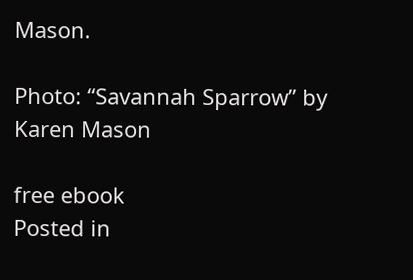Mason.

Photo: “Savannah Sparrow” by Karen Mason

free ebook
Posted in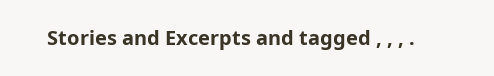Stories and Excerpts and tagged , , , .